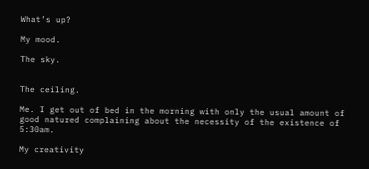What’s up?

My mood.

The sky.


The ceiling.

Me. I get out of bed in the morning with only the usual amount of good natured complaining about the necessity of the existence of 5:30am.

My creativity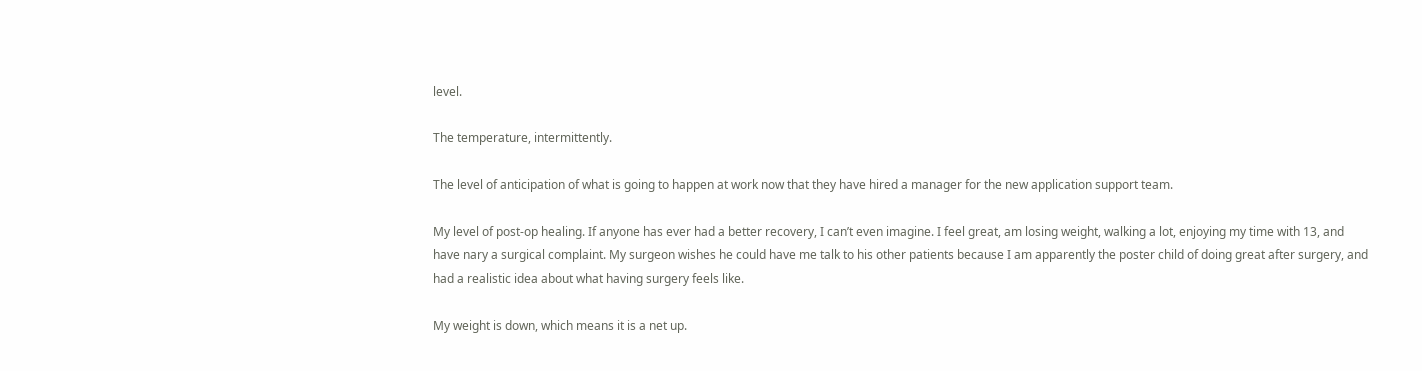level.

The temperature, intermittently.

The level of anticipation of what is going to happen at work now that they have hired a manager for the new application support team.

My level of post-op healing. If anyone has ever had a better recovery, I can’t even imagine. I feel great, am losing weight, walking a lot, enjoying my time with 13, and have nary a surgical complaint. My surgeon wishes he could have me talk to his other patients because I am apparently the poster child of doing great after surgery, and had a realistic idea about what having surgery feels like.

My weight is down, which means it is a net up.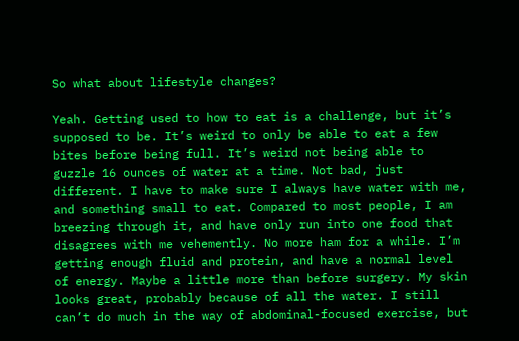So what about lifestyle changes?

Yeah. Getting used to how to eat is a challenge, but it’s supposed to be. It’s weird to only be able to eat a few bites before being full. It’s weird not being able to guzzle 16 ounces of water at a time. Not bad, just different. I have to make sure I always have water with me, and something small to eat. Compared to most people, I am breezing through it, and have only run into one food that disagrees with me vehemently. No more ham for a while. I’m getting enough fluid and protein, and have a normal level of energy. Maybe a little more than before surgery. My skin looks great, probably because of all the water. I still can’t do much in the way of abdominal-focused exercise, but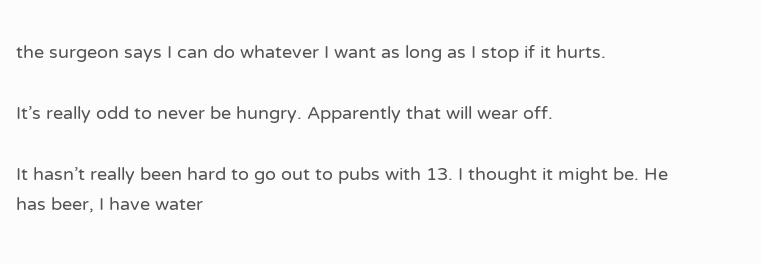the surgeon says I can do whatever I want as long as I stop if it hurts.

It’s really odd to never be hungry. Apparently that will wear off.

It hasn’t really been hard to go out to pubs with 13. I thought it might be. He has beer, I have water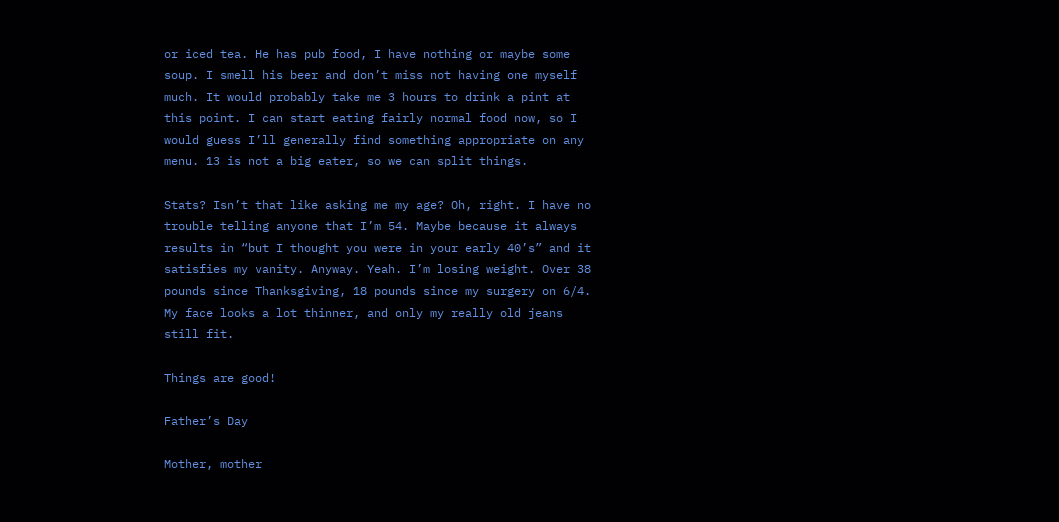or iced tea. He has pub food, I have nothing or maybe some soup. I smell his beer and don’t miss not having one myself much. It would probably take me 3 hours to drink a pint at this point. I can start eating fairly normal food now, so I would guess I’ll generally find something appropriate on any menu. 13 is not a big eater, so we can split things.

Stats? Isn’t that like asking me my age? Oh, right. I have no trouble telling anyone that I’m 54. Maybe because it always results in “but I thought you were in your early 40’s” and it satisfies my vanity. Anyway. Yeah. I’m losing weight. Over 38 pounds since Thanksgiving, 18 pounds since my surgery on 6/4. My face looks a lot thinner, and only my really old jeans still fit.

Things are good!

Father’s Day

Mother, mother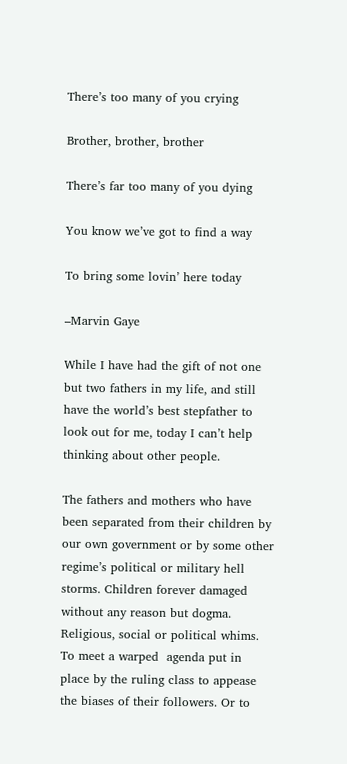There’s too many of you crying

Brother, brother, brother

There’s far too many of you dying

You know we’ve got to find a way

To bring some lovin’ here today

–Marvin Gaye

While I have had the gift of not one but two fathers in my life, and still have the world’s best stepfather to look out for me, today I can’t help thinking about other people.

The fathers and mothers who have been separated from their children by our own government or by some other regime’s political or military hell storms. Children forever damaged without any reason but dogma. Religious, social or political whims. To meet a warped  agenda put in place by the ruling class to appease the biases of their followers. Or to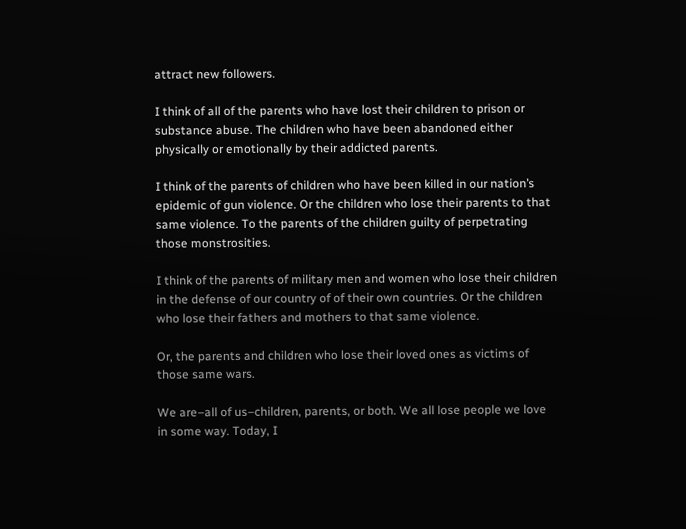attract new followers.

I think of all of the parents who have lost their children to prison or substance abuse. The children who have been abandoned either physically or emotionally by their addicted parents.

I think of the parents of children who have been killed in our nation’s epidemic of gun violence. Or the children who lose their parents to that same violence. To the parents of the children guilty of perpetrating those monstrosities.

I think of the parents of military men and women who lose their children in the defense of our country of of their own countries. Or the children who lose their fathers and mothers to that same violence.

Or, the parents and children who lose their loved ones as victims of those same wars.

We are–all of us–children, parents, or both. We all lose people we love in some way. Today, I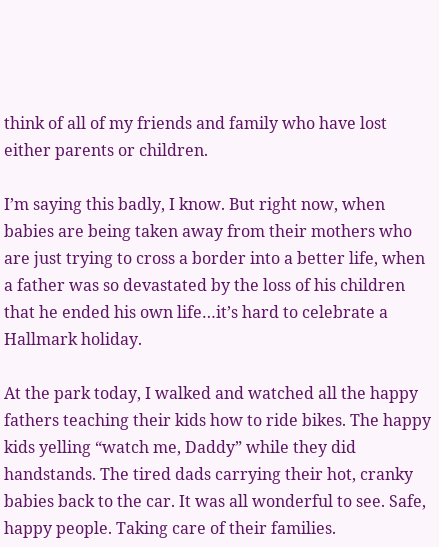think of all of my friends and family who have lost either parents or children.

I’m saying this badly, I know. But right now, when babies are being taken away from their mothers who are just trying to cross a border into a better life, when a father was so devastated by the loss of his children that he ended his own life…it’s hard to celebrate a Hallmark holiday.

At the park today, I walked and watched all the happy fathers teaching their kids how to ride bikes. The happy kids yelling “watch me, Daddy” while they did handstands. The tired dads carrying their hot, cranky babies back to the car. It was all wonderful to see. Safe, happy people. Taking care of their families.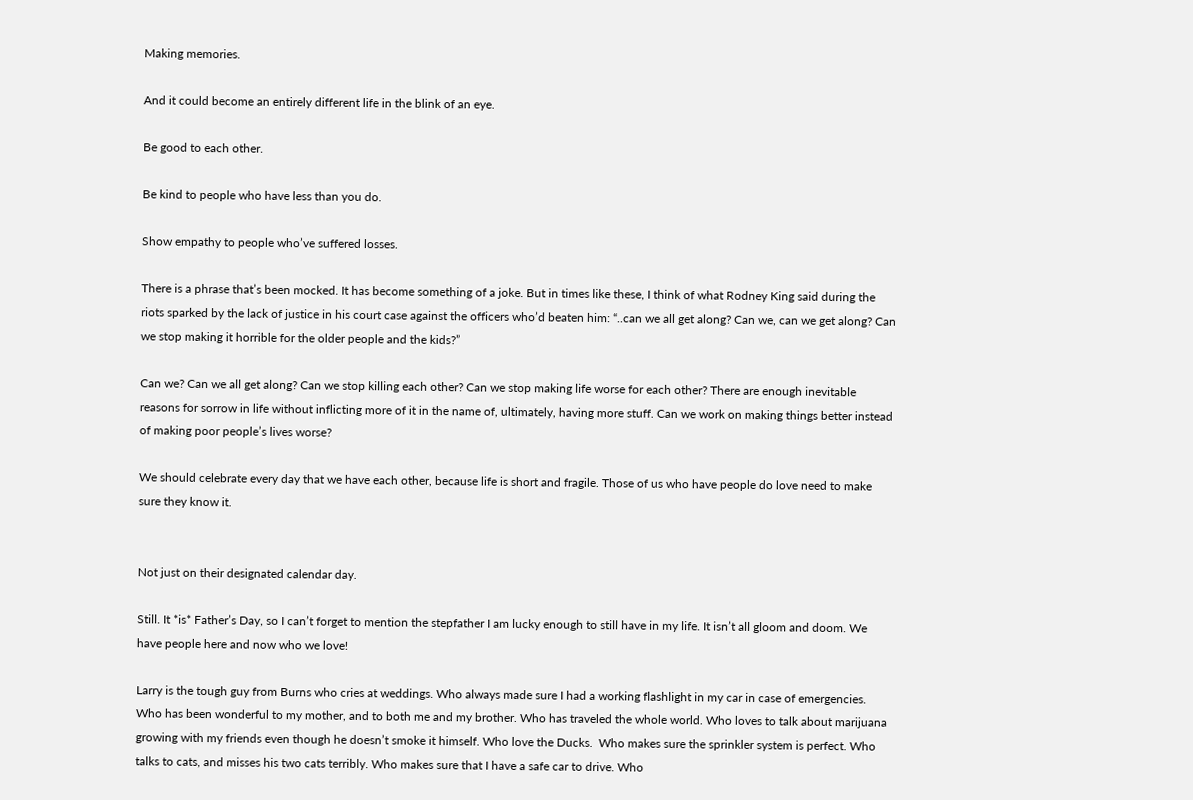Making memories.

And it could become an entirely different life in the blink of an eye.

Be good to each other.

Be kind to people who have less than you do.

Show empathy to people who’ve suffered losses.

There is a phrase that’s been mocked. It has become something of a joke. But in times like these, I think of what Rodney King said during the riots sparked by the lack of justice in his court case against the officers who’d beaten him: “..can we all get along? Can we, can we get along? Can we stop making it horrible for the older people and the kids?”

Can we? Can we all get along? Can we stop killing each other? Can we stop making life worse for each other? There are enough inevitable reasons for sorrow in life without inflicting more of it in the name of, ultimately, having more stuff. Can we work on making things better instead of making poor people’s lives worse?

We should celebrate every day that we have each other, because life is short and fragile. Those of us who have people do love need to make sure they know it.


Not just on their designated calendar day.

Still. It *is* Father’s Day, so I can’t forget to mention the stepfather I am lucky enough to still have in my life. It isn’t all gloom and doom. We have people here and now who we love!

Larry is the tough guy from Burns who cries at weddings. Who always made sure I had a working flashlight in my car in case of emergencies. Who has been wonderful to my mother, and to both me and my brother. Who has traveled the whole world. Who loves to talk about marijuana growing with my friends even though he doesn’t smoke it himself. Who love the Ducks.  Who makes sure the sprinkler system is perfect. Who talks to cats, and misses his two cats terribly. Who makes sure that I have a safe car to drive. Who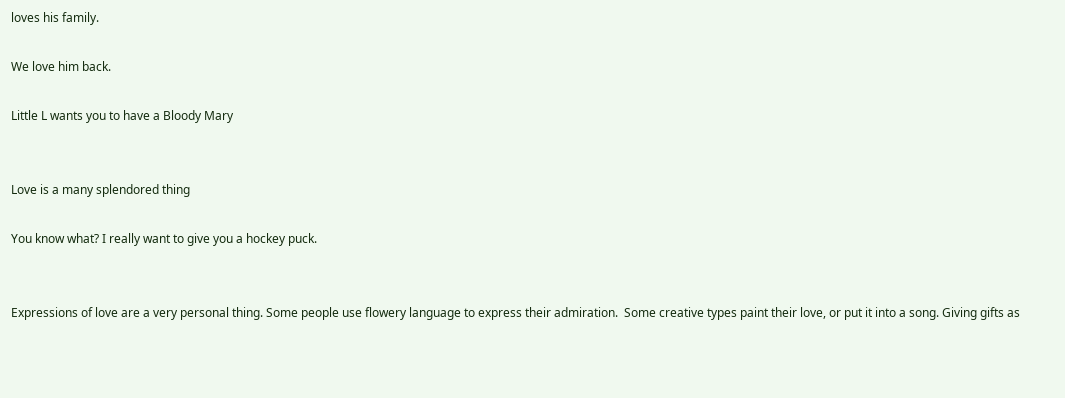loves his family.

We love him back.

Little L wants you to have a Bloody Mary


Love is a many splendored thing

You know what? I really want to give you a hockey puck.


Expressions of love are a very personal thing. Some people use flowery language to express their admiration.  Some creative types paint their love, or put it into a song. Giving gifts as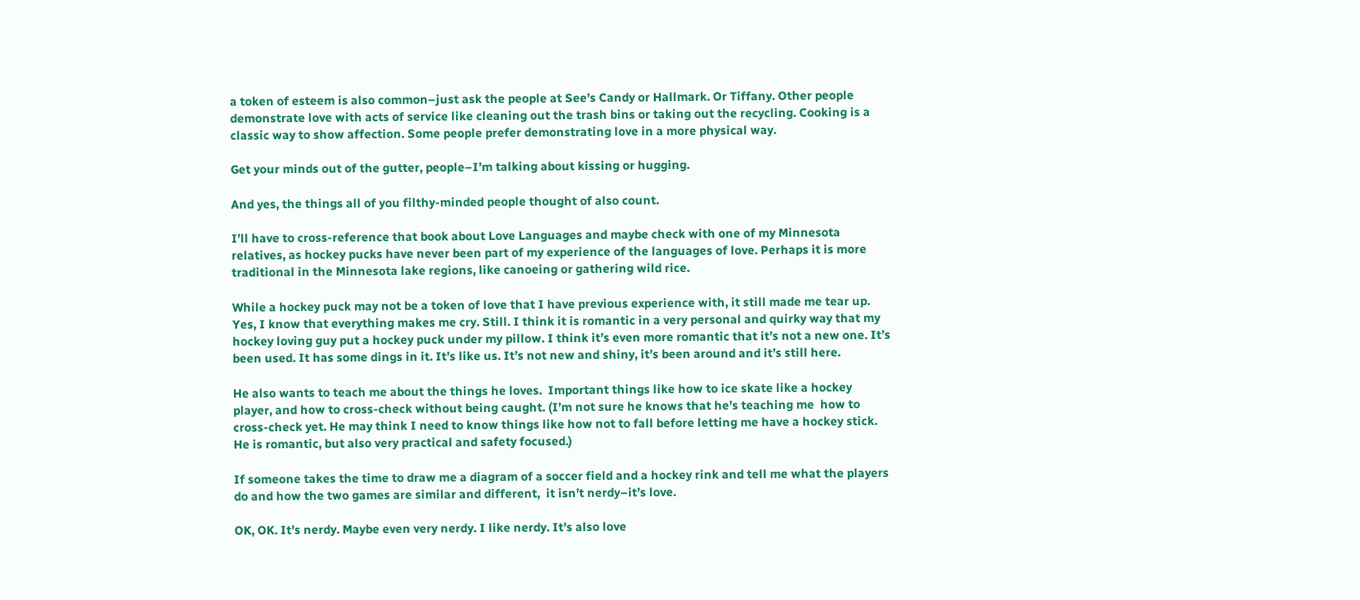a token of esteem is also common–just ask the people at See’s Candy or Hallmark. Or Tiffany. Other people demonstrate love with acts of service like cleaning out the trash bins or taking out the recycling. Cooking is a classic way to show affection. Some people prefer demonstrating love in a more physical way.

Get your minds out of the gutter, people–I’m talking about kissing or hugging.

And yes, the things all of you filthy-minded people thought of also count.

I’ll have to cross-reference that book about Love Languages and maybe check with one of my Minnesota relatives, as hockey pucks have never been part of my experience of the languages of love. Perhaps it is more traditional in the Minnesota lake regions, like canoeing or gathering wild rice.

While a hockey puck may not be a token of love that I have previous experience with, it still made me tear up. Yes, I know that everything makes me cry. Still. I think it is romantic in a very personal and quirky way that my hockey loving guy put a hockey puck under my pillow. I think it’s even more romantic that it’s not a new one. It’s been used. It has some dings in it. It’s like us. It’s not new and shiny, it’s been around and it’s still here.

He also wants to teach me about the things he loves.  Important things like how to ice skate like a hockey player, and how to cross-check without being caught. (I’m not sure he knows that he’s teaching me  how to cross-check yet. He may think I need to know things like how not to fall before letting me have a hockey stick. He is romantic, but also very practical and safety focused.)

If someone takes the time to draw me a diagram of a soccer field and a hockey rink and tell me what the players do and how the two games are similar and different,  it isn’t nerdy–it’s love.

OK, OK. It’s nerdy. Maybe even very nerdy. I like nerdy. It’s also love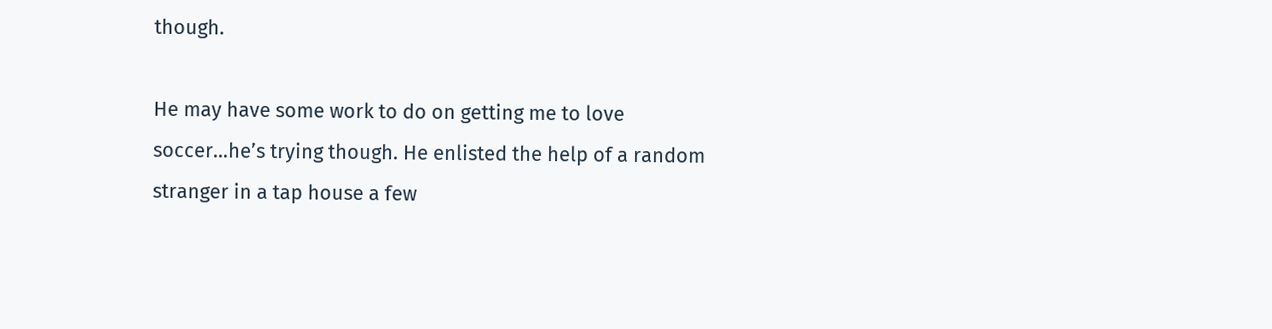though.

He may have some work to do on getting me to love soccer…he’s trying though. He enlisted the help of a random stranger in a tap house a few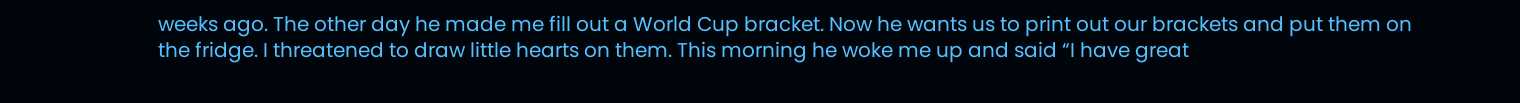weeks ago. The other day he made me fill out a World Cup bracket. Now he wants us to print out our brackets and put them on the fridge. I threatened to draw little hearts on them. This morning he woke me up and said “I have great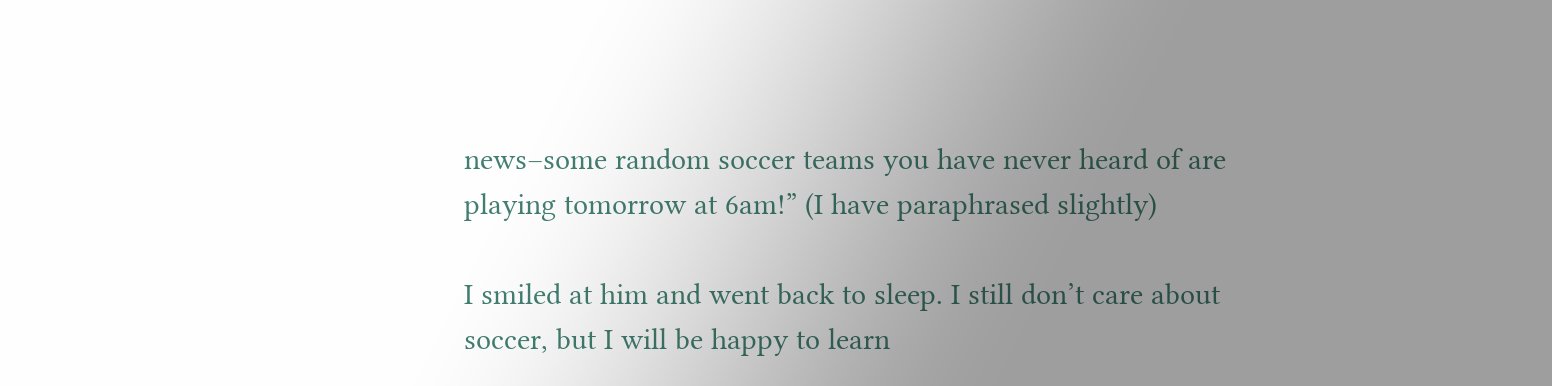news–some random soccer teams you have never heard of are playing tomorrow at 6am!” (I have paraphrased slightly)

I smiled at him and went back to sleep. I still don’t care about soccer, but I will be happy to learn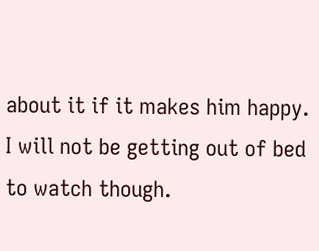about it if it makes him happy. I will not be getting out of bed to watch though.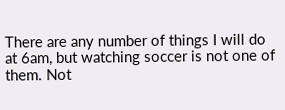There are any number of things I will do at 6am, but watching soccer is not one of them. Not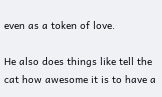even as a token of love.

He also does things like tell the cat how awesome it is to have a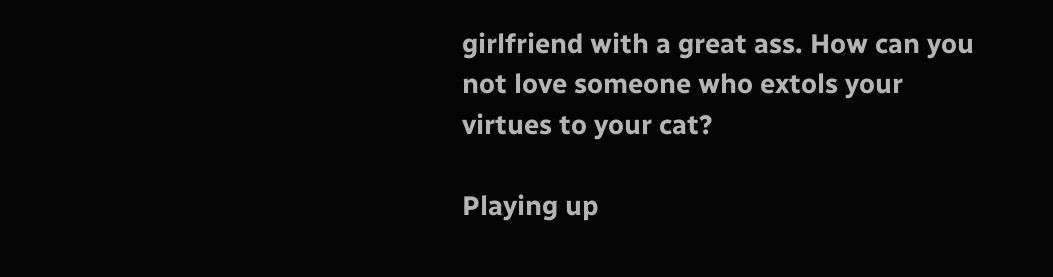girlfriend with a great ass. How can you not love someone who extols your virtues to your cat?

Playing up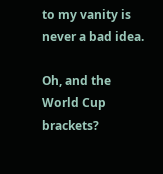to my vanity is never a bad idea.

Oh, and the World Cup brackets?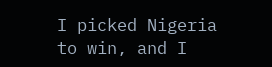I picked Nigeria to win, and I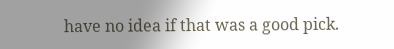have no idea if that was a good pick.